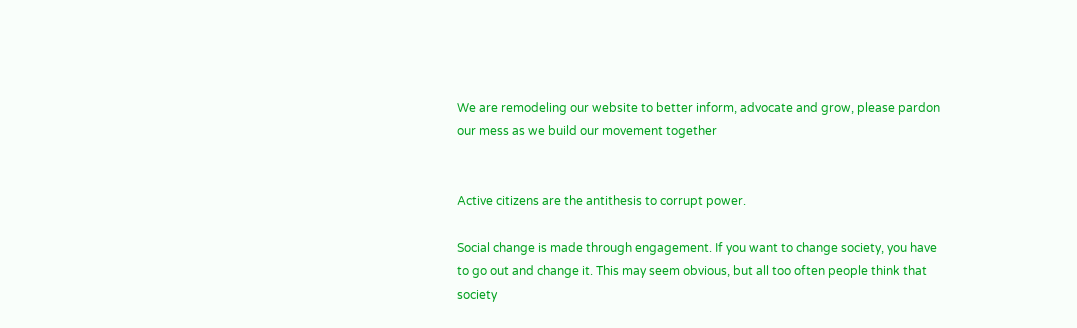We are remodeling our website to better inform, advocate and grow, please pardon our mess as we build our movement together


Active citizens are the antithesis to corrupt power.

Social change is made through engagement. If you want to change society, you have to go out and change it. This may seem obvious, but all too often people think that society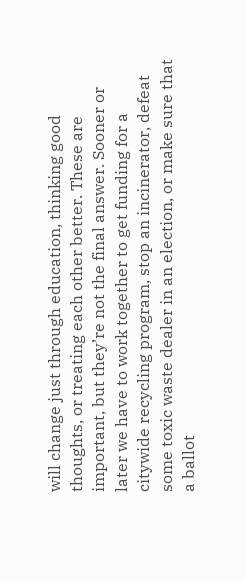will change just through education, thinking good thoughts, or treating each other better. These are important, but they’re not the final answer. Sooner or later we have to work together to get funding for a citywide recycling program, stop an incinerator, defeat some toxic waste dealer in an election, or make sure that a ballot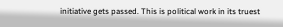initiative gets passed. This is political work in its truest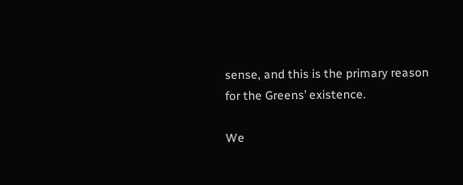sense, and this is the primary reason for the Greens’ existence.

We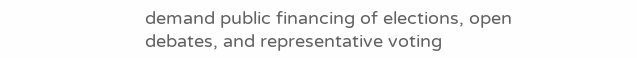demand public financing of elections, open debates, and representative voting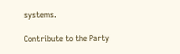systems.

Contribute to the Party